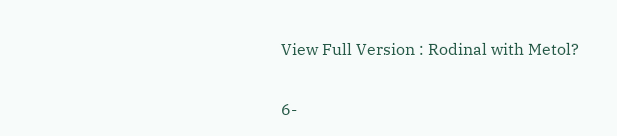View Full Version : Rodinal with Metol?

6-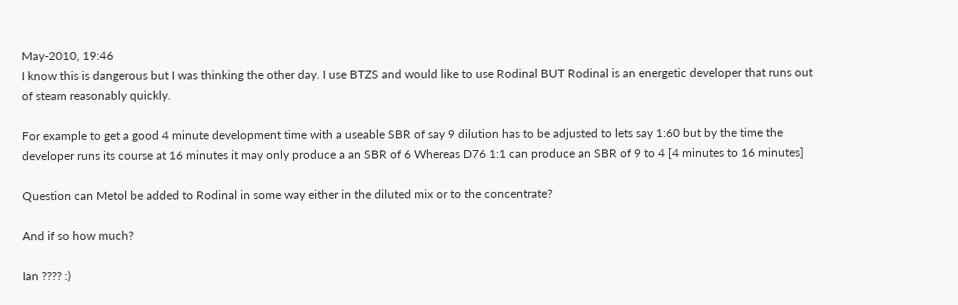May-2010, 19:46
I know this is dangerous but I was thinking the other day. I use BTZS and would like to use Rodinal BUT Rodinal is an energetic developer that runs out of steam reasonably quickly.

For example to get a good 4 minute development time with a useable SBR of say 9 dilution has to be adjusted to lets say 1:60 but by the time the developer runs its course at 16 minutes it may only produce a an SBR of 6 Whereas D76 1:1 can produce an SBR of 9 to 4 [4 minutes to 16 minutes]

Question can Metol be added to Rodinal in some way either in the diluted mix or to the concentrate?

And if so how much?

Ian ???? :)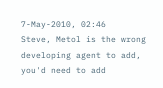7-May-2010, 02:46
Steve, Metol is the wrong developing agent to add, you'd need to add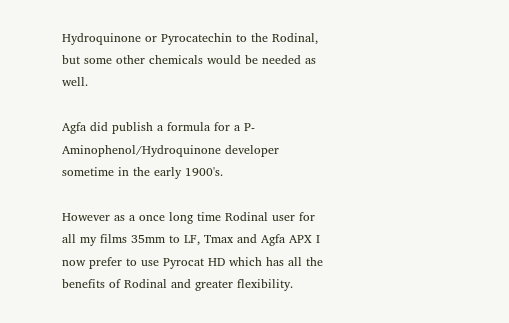Hydroquinone or Pyrocatechin to the Rodinal, but some other chemicals would be needed as well.

Agfa did publish a formula for a P-Aminophenol/Hydroquinone developer sometime in the early 1900's.

However as a once long time Rodinal user for all my films 35mm to LF, Tmax and Agfa APX I now prefer to use Pyrocat HD which has all the benefits of Rodinal and greater flexibility.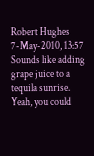Robert Hughes
7-May-2010, 13:57
Sounds like adding grape juice to a tequila sunrise. Yeah, you could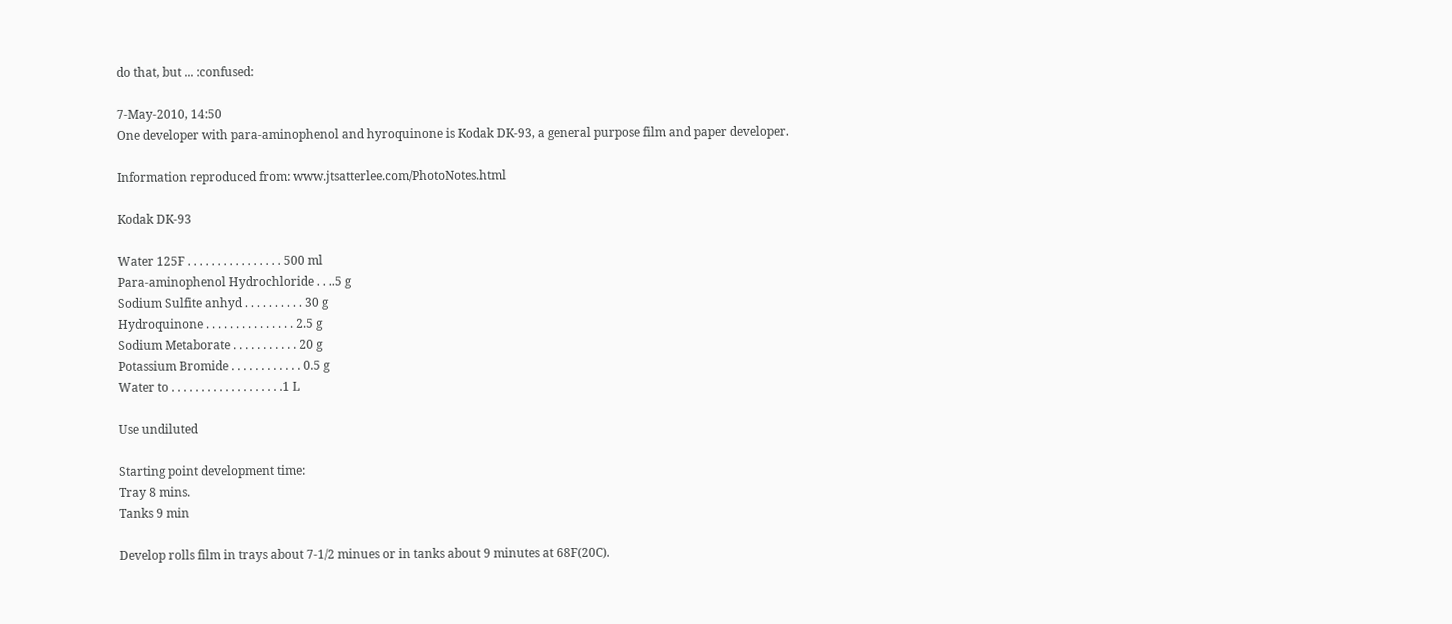do that, but ... :confused:

7-May-2010, 14:50
One developer with para-aminophenol and hyroquinone is Kodak DK-93, a general purpose film and paper developer.

Information reproduced from: www.jtsatterlee.com/PhotoNotes.html

Kodak DK-93

Water 125F . . . . . . . . . . . . . . . . 500 ml
Para-aminophenol Hydrochloride . . ..5 g
Sodium Sulfite anhyd . . . . . . . . . . 30 g
Hydroquinone . . . . . . . . . . . . . . . 2.5 g
Sodium Metaborate . . . . . . . . . . . 20 g
Potassium Bromide . . . . . . . . . . . . 0.5 g
Water to . . . . . . . . . . . . . . . . . . .1 L

Use undiluted

Starting point development time:
Tray 8 mins.
Tanks 9 min

Develop rolls film in trays about 7-1/2 minues or in tanks about 9 minutes at 68F(20C).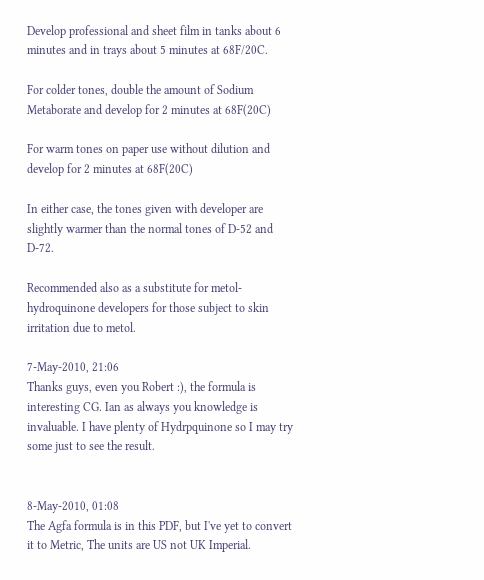Develop professional and sheet film in tanks about 6 minutes and in trays about 5 minutes at 68F/20C.

For colder tones, double the amount of Sodium Metaborate and develop for 2 minutes at 68F(20C)

For warm tones on paper use without dilution and develop for 2 minutes at 68F(20C)

In either case, the tones given with developer are slightly warmer than the normal tones of D-52 and D-72.

Recommended also as a substitute for metol-hydroquinone developers for those subject to skin irritation due to metol.

7-May-2010, 21:06
Thanks guys, even you Robert :), the formula is interesting CG. Ian as always you knowledge is invaluable. I have plenty of Hydrpquinone so I may try some just to see the result.


8-May-2010, 01:08
The Agfa formula is in this PDF, but I've yet to convert it to Metric, The units are US not UK Imperial.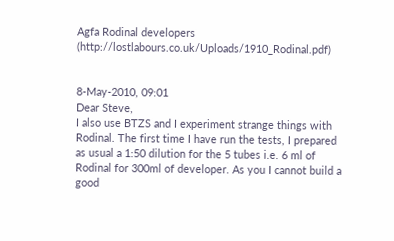Agfa Rodinal developers (http://lostlabours.co.uk/Uploads/1910_Rodinal.pdf)


8-May-2010, 09:01
Dear Steve,
I also use BTZS and I experiment strange things with Rodinal. The first time I have run the tests, I prepared as usual a 1:50 dilution for the 5 tubes i.e. 6 ml of Rodinal for 300ml of developer. As you I cannot build a good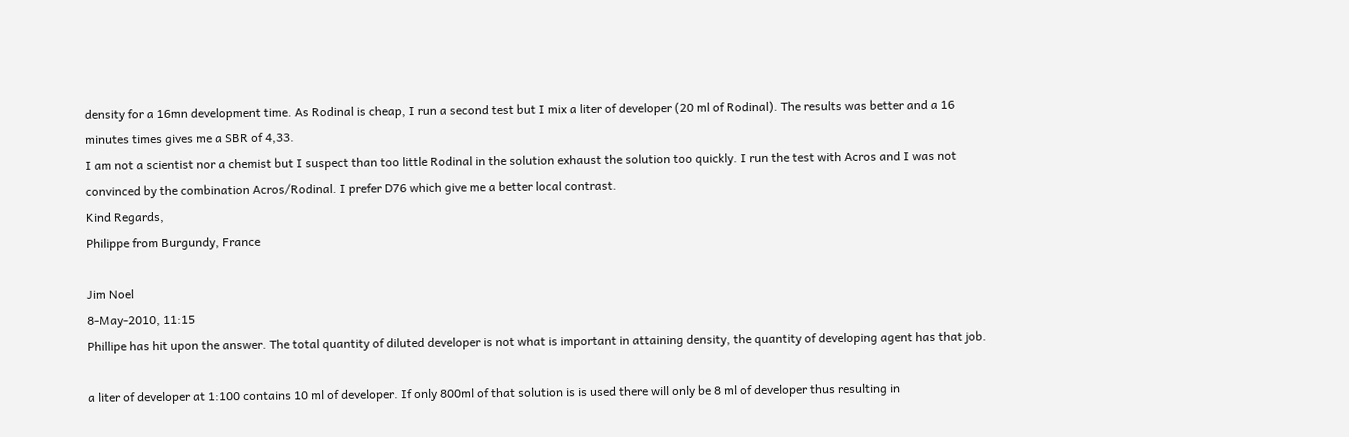density for a 16mn development time. As Rodinal is cheap, I run a second test but I mix a liter of developer (20 ml of Rodinal). The results was better and a 16 minutes times gives me a SBR of 4,33.
I am not a scientist nor a chemist but I suspect than too little Rodinal in the solution exhaust the solution too quickly. I run the test with Acros and I was not convinced by the combination Acros/Rodinal. I prefer D76 which give me a better local contrast.
Kind Regards,
Philippe from Burgundy, France

Jim Noel
8-May-2010, 11:15
Phillipe has hit upon the answer. The total quantity of diluted developer is not what is important in attaining density, the quantity of developing agent has that job.

a liter of developer at 1:100 contains 10 ml of developer. If only 800ml of that solution is is used there will only be 8 ml of developer thus resulting in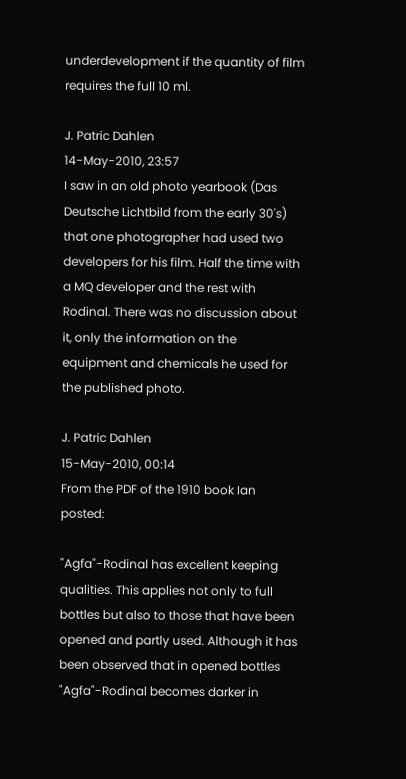underdevelopment if the quantity of film requires the full 10 ml.

J. Patric Dahlen
14-May-2010, 23:57
I saw in an old photo yearbook (Das Deutsche Lichtbild from the early 30's) that one photographer had used two developers for his film. Half the time with a MQ developer and the rest with Rodinal. There was no discussion about it, only the information on the equipment and chemicals he used for the published photo.

J. Patric Dahlen
15-May-2010, 00:14
From the PDF of the 1910 book Ian posted:

"Agfa"-Rodinal has excellent keeping qualities. This applies not only to full bottles but also to those that have been opened and partly used. Although it has been observed that in opened bottles "Agfa"-Rodinal becomes darker in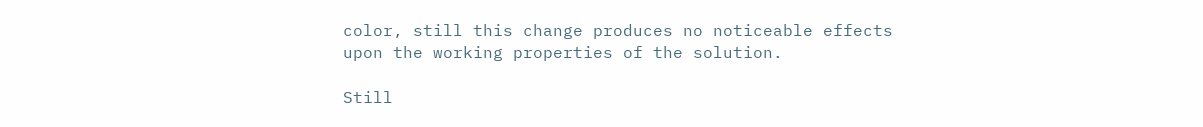color, still this change produces no noticeable effects upon the working properties of the solution.

Still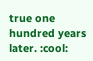true one hundred years later. :cool: